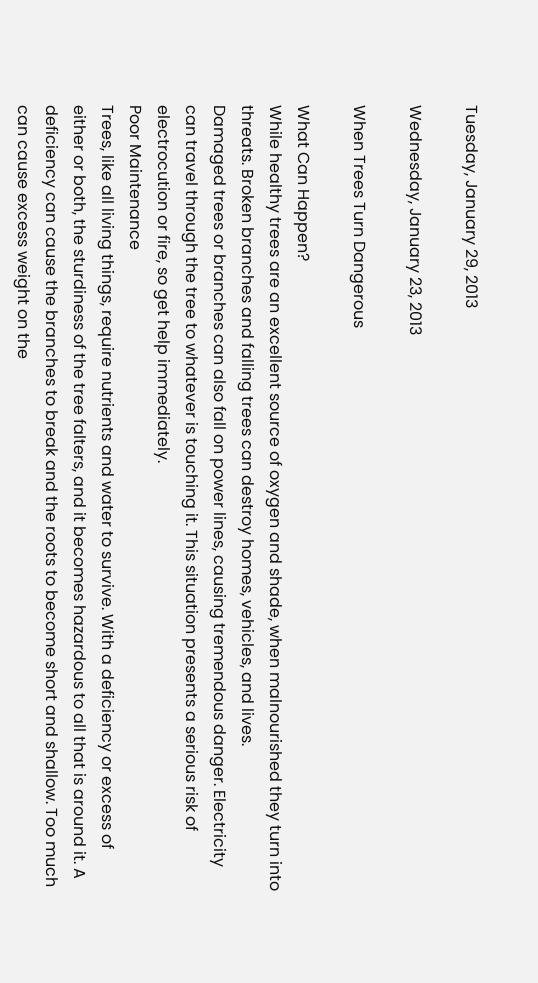Tuesday, January 29, 2013

Wednesday, January 23, 2013

When Trees Turn Dangerous

What Can Happen?
While healthy trees are an excellent source of oxygen and shade, when malnourished they turn into threats. Broken branches and falling trees can destroy homes, vehicles, and lives.
Damaged trees or branches can also fall on power lines, causing tremendous danger. Electricity can travel through the tree to whatever is touching it. This situation presents a serious risk of electrocution or fire, so get help immediately.
Poor Maintenance
Trees, like all living things, require nutrients and water to survive. With a deficiency or excess of either or both, the sturdiness of the tree falters, and it becomes hazardous to all that is around it. A deficiency can cause the branches to break and the roots to become short and shallow. Too much can cause excess weight on the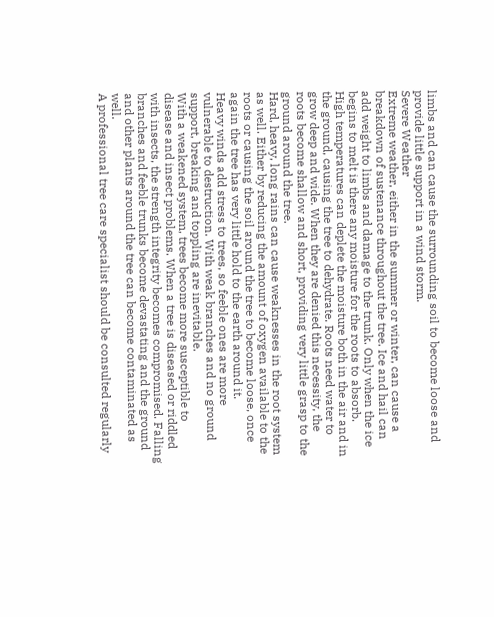limbs and can cause the surrounding soil to become loose and provide little support in a wind storm.
Severe Weather
Extreme weather, either in the summer or winter, can cause a breakdown of sustenance throughout the tree. Ice and hail can add weight to limbs and damage to the trunk. Only when the ice begins to melt is there any moisture for the roots to absorb.
High temperatures can deplete the moisture both in the air and in the ground, causing the tree to dehydrate. Roots need water to grow deep and wide. When they are denied this necessity, the roots become shallow and short, providing very little grasp to the ground around the tree.
Hard, heavy, long rains can cause weaknesses in the root system as well. Either by reducing the amount of oxygen available to the roots or causing the soil around the tree to become loose, once again the tree has very little hold to the earth around it.
Heavy winds add stress to trees, so feeble ones are more vulnerable to destruction. With weak branches and no ground support, breaking and toppling are inevitable.
With a weakened system, trees become more susceptible to disease and insect problems. When a tree is diseased or riddled with insects, the strength integrity becomes compromised. Falling branches and feeble trunks become devastating and the ground and other plants around the tree can become contaminated as well.
A professional tree care specialist should be consulted regularly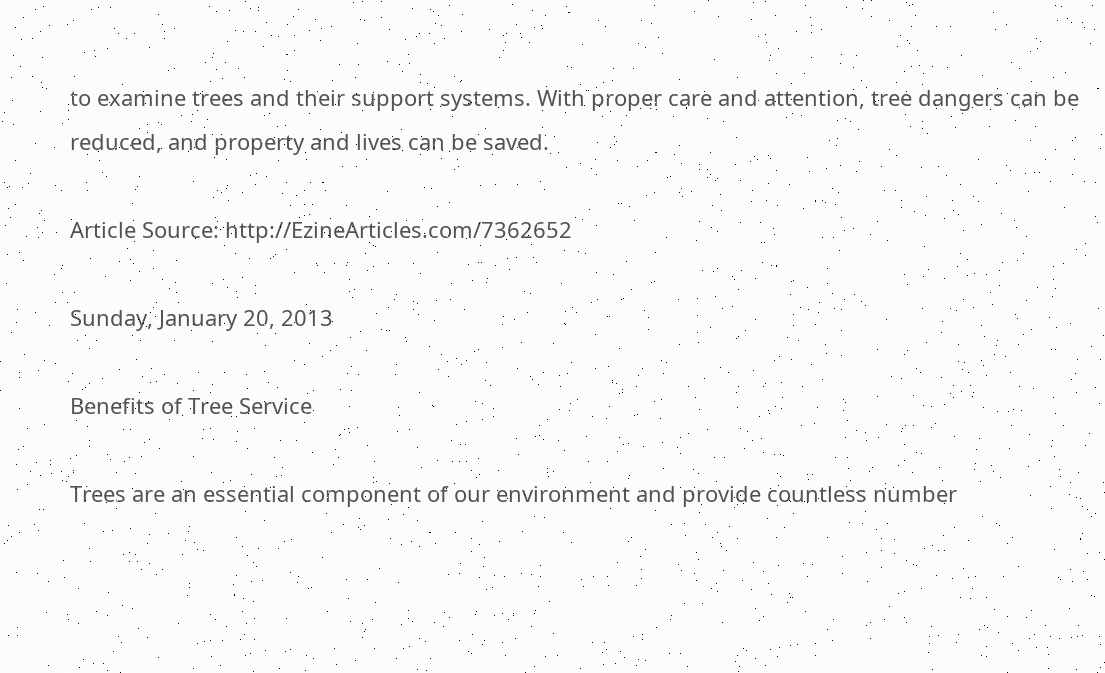to examine trees and their support systems. With proper care and attention, tree dangers can be reduced, and property and lives can be saved.

Article Source: http://EzineArticles.com/7362652

Sunday, January 20, 2013

Benefits of Tree Service

Trees are an essential component of our environment and provide countless number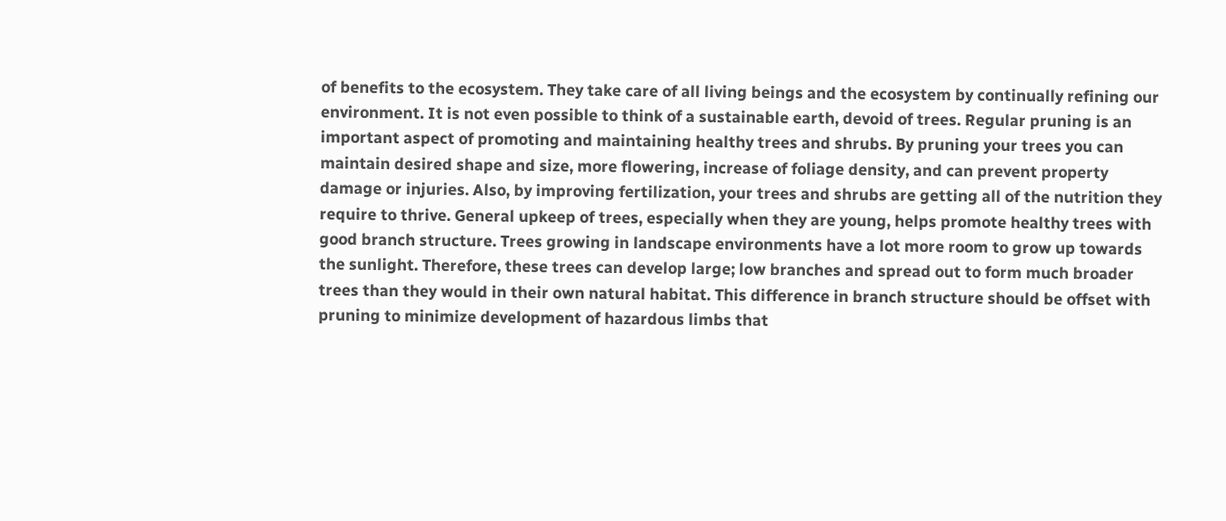of benefits to the ecosystem. They take care of all living beings and the ecosystem by continually refining our environment. It is not even possible to think of a sustainable earth, devoid of trees. Regular pruning is an important aspect of promoting and maintaining healthy trees and shrubs. By pruning your trees you can maintain desired shape and size, more flowering, increase of foliage density, and can prevent property damage or injuries. Also, by improving fertilization, your trees and shrubs are getting all of the nutrition they require to thrive. General upkeep of trees, especially when they are young, helps promote healthy trees with good branch structure. Trees growing in landscape environments have a lot more room to grow up towards the sunlight. Therefore, these trees can develop large; low branches and spread out to form much broader trees than they would in their own natural habitat. This difference in branch structure should be offset with pruning to minimize development of hazardous limbs that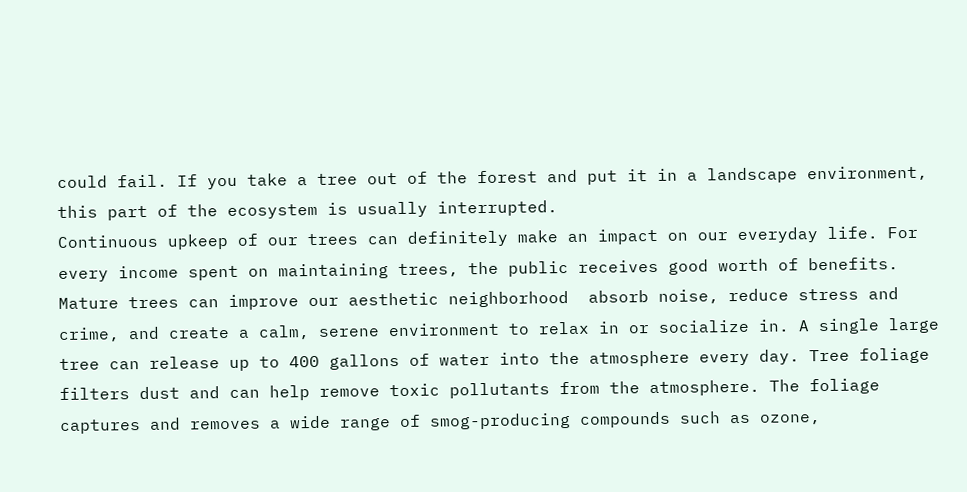could fail. If you take a tree out of the forest and put it in a landscape environment, this part of the ecosystem is usually interrupted.
Continuous upkeep of our trees can definitely make an impact on our everyday life. For every income spent on maintaining trees, the public receives good worth of benefits. Mature trees can improve our aesthetic neighborhood  absorb noise, reduce stress and crime, and create a calm, serene environment to relax in or socialize in. A single large tree can release up to 400 gallons of water into the atmosphere every day. Tree foliage filters dust and can help remove toxic pollutants from the atmosphere. The foliage captures and removes a wide range of smog-producing compounds such as ozone,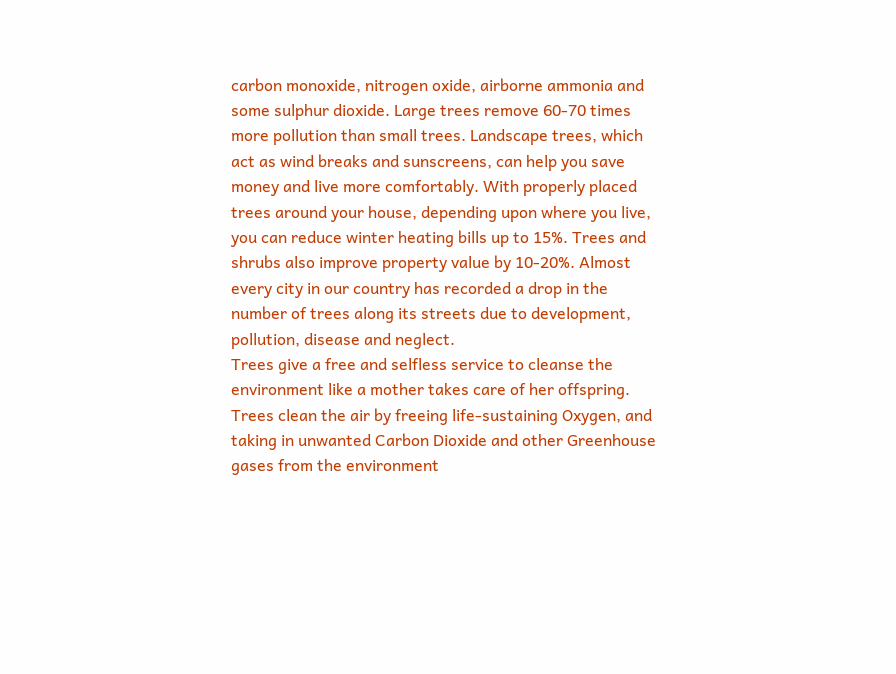carbon monoxide, nitrogen oxide, airborne ammonia and some sulphur dioxide. Large trees remove 60-70 times more pollution than small trees. Landscape trees, which act as wind breaks and sunscreens, can help you save money and live more comfortably. With properly placed trees around your house, depending upon where you live, you can reduce winter heating bills up to 15%. Trees and shrubs also improve property value by 10-20%. Almost every city in our country has recorded a drop in the number of trees along its streets due to development, pollution, disease and neglect.
Trees give a free and selfless service to cleanse the environment like a mother takes care of her offspring. Trees clean the air by freeing life-sustaining Oxygen, and taking in unwanted Carbon Dioxide and other Greenhouse gases from the environment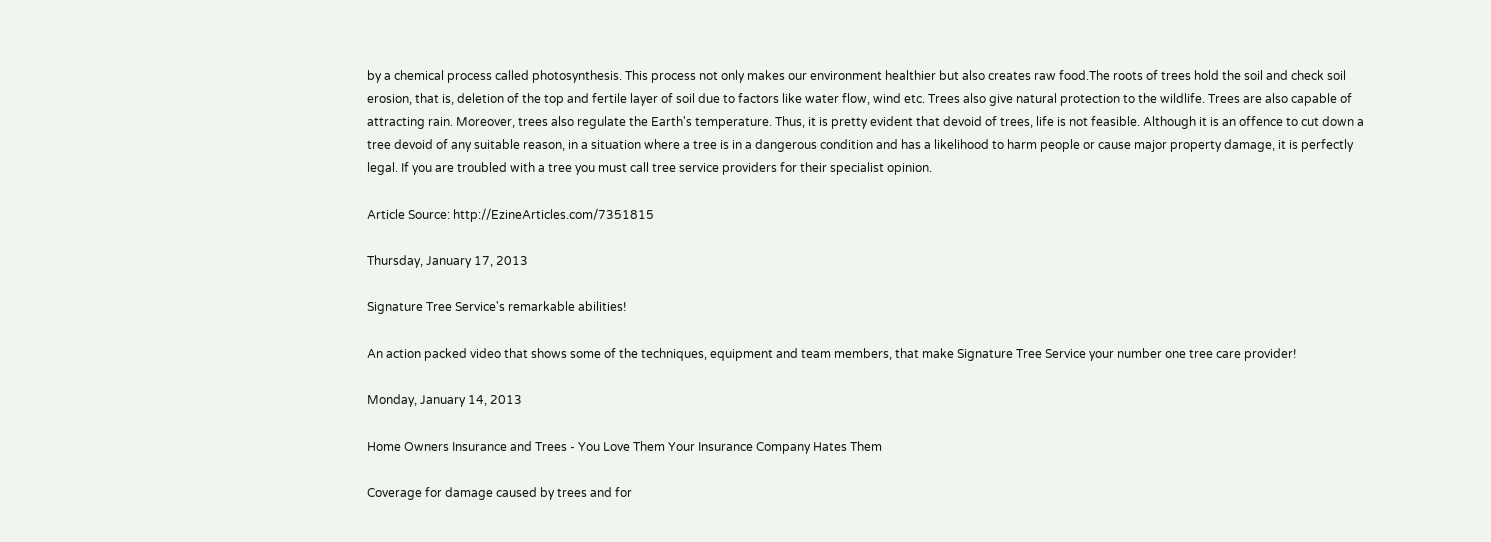by a chemical process called photosynthesis. This process not only makes our environment healthier but also creates raw food.The roots of trees hold the soil and check soil erosion, that is, deletion of the top and fertile layer of soil due to factors like water flow, wind etc. Trees also give natural protection to the wildlife. Trees are also capable of attracting rain. Moreover, trees also regulate the Earth's temperature. Thus, it is pretty evident that devoid of trees, life is not feasible. Although it is an offence to cut down a tree devoid of any suitable reason, in a situation where a tree is in a dangerous condition and has a likelihood to harm people or cause major property damage, it is perfectly legal. If you are troubled with a tree you must call tree service providers for their specialist opinion.

Article Source: http://EzineArticles.com/7351815

Thursday, January 17, 2013

Signature Tree Service's remarkable abilities!

An action packed video that shows some of the techniques, equipment and team members, that make Signature Tree Service your number one tree care provider!

Monday, January 14, 2013

Home Owners Insurance and Trees - You Love Them Your Insurance Company Hates Them

Coverage for damage caused by trees and for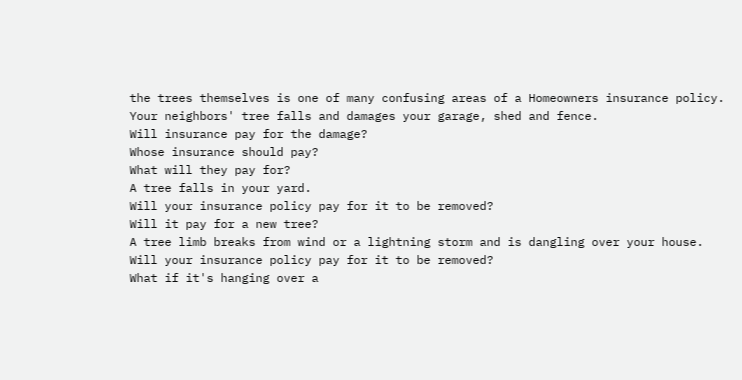the trees themselves is one of many confusing areas of a Homeowners insurance policy.
Your neighbors' tree falls and damages your garage, shed and fence.
Will insurance pay for the damage?
Whose insurance should pay?
What will they pay for?
A tree falls in your yard.
Will your insurance policy pay for it to be removed?
Will it pay for a new tree?
A tree limb breaks from wind or a lightning storm and is dangling over your house.
Will your insurance policy pay for it to be removed?
What if it's hanging over a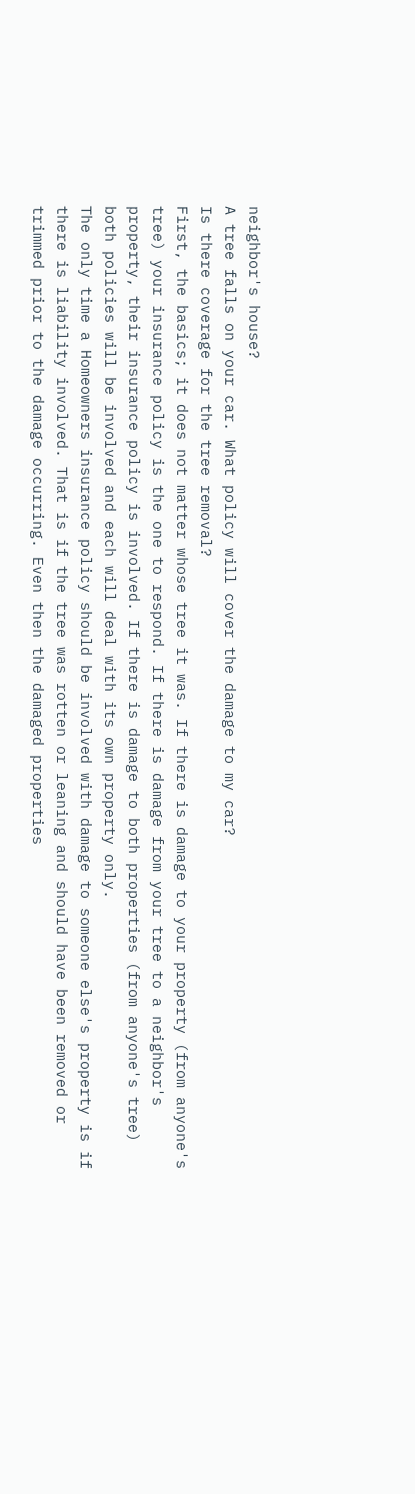neighbor's house?
A tree falls on your car. What policy will cover the damage to my car?
Is there coverage for the tree removal?
First, the basics; it does not matter whose tree it was. If there is damage to your property (from anyone's tree) your insurance policy is the one to respond. If there is damage from your tree to a neighbor's property, their insurance policy is involved. If there is damage to both properties (from anyone's tree) both policies will be involved and each will deal with its own property only.
The only time a Homeowners insurance policy should be involved with damage to someone else's property is if there is liability involved. That is if the tree was rotten or leaning and should have been removed or trimmed prior to the damage occurring. Even then the damaged properties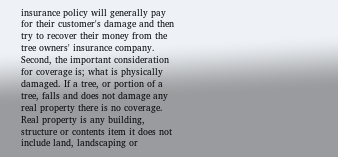insurance policy will generally pay for their customer's damage and then try to recover their money from the tree owners' insurance company.
Second, the important consideration for coverage is; what is physically damaged. If a tree, or portion of a tree, falls and does not damage any real property there is no coverage. Real property is any building, structure or contents item it does not include land, landscaping or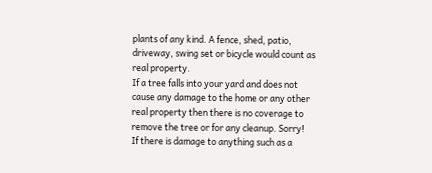plants of any kind. A fence, shed, patio, driveway, swing set or bicycle would count as real property.
If a tree falls into your yard and does not cause any damage to the home or any other real property then there is no coverage to remove the tree or for any cleanup. Sorry!
If there is damage to anything such as a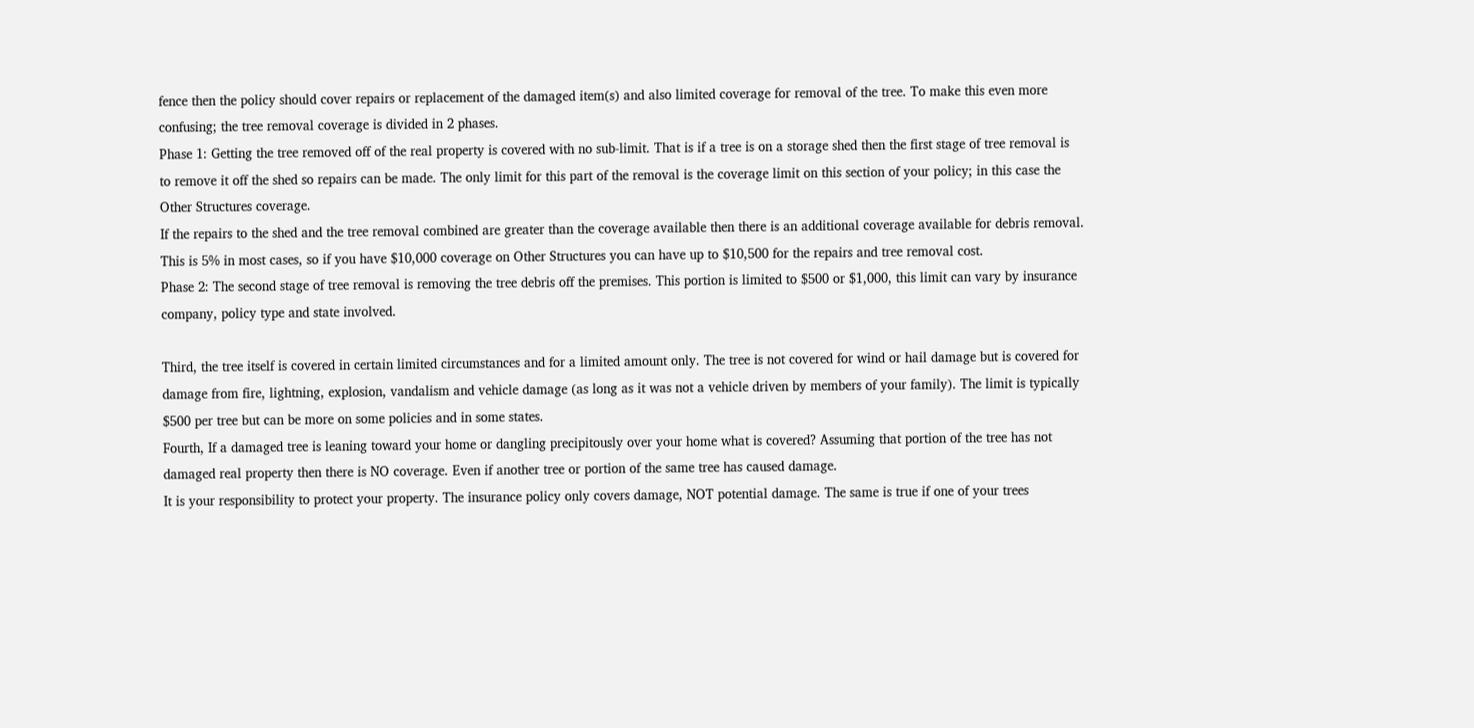fence then the policy should cover repairs or replacement of the damaged item(s) and also limited coverage for removal of the tree. To make this even more confusing; the tree removal coverage is divided in 2 phases.
Phase 1: Getting the tree removed off of the real property is covered with no sub-limit. That is if a tree is on a storage shed then the first stage of tree removal is to remove it off the shed so repairs can be made. The only limit for this part of the removal is the coverage limit on this section of your policy; in this case the Other Structures coverage.
If the repairs to the shed and the tree removal combined are greater than the coverage available then there is an additional coverage available for debris removal. This is 5% in most cases, so if you have $10,000 coverage on Other Structures you can have up to $10,500 for the repairs and tree removal cost.
Phase 2: The second stage of tree removal is removing the tree debris off the premises. This portion is limited to $500 or $1,000, this limit can vary by insurance company, policy type and state involved.

Third, the tree itself is covered in certain limited circumstances and for a limited amount only. The tree is not covered for wind or hail damage but is covered for damage from fire, lightning, explosion, vandalism and vehicle damage (as long as it was not a vehicle driven by members of your family). The limit is typically $500 per tree but can be more on some policies and in some states.
Fourth, If a damaged tree is leaning toward your home or dangling precipitously over your home what is covered? Assuming that portion of the tree has not damaged real property then there is NO coverage. Even if another tree or portion of the same tree has caused damage.
It is your responsibility to protect your property. The insurance policy only covers damage, NOT potential damage. The same is true if one of your trees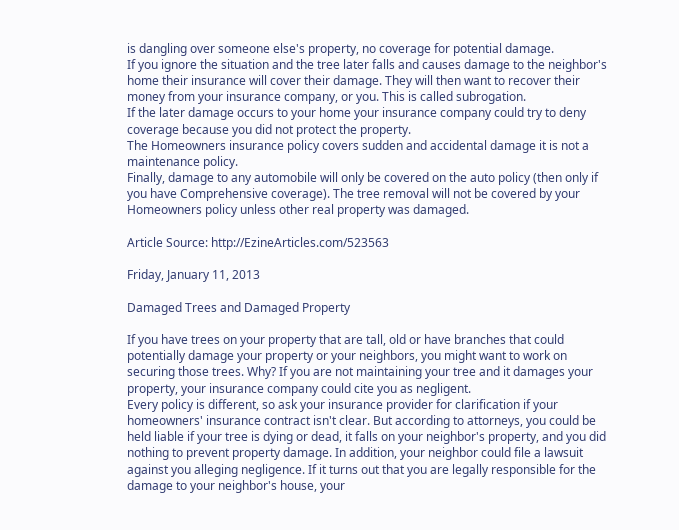is dangling over someone else's property, no coverage for potential damage.
If you ignore the situation and the tree later falls and causes damage to the neighbor's home their insurance will cover their damage. They will then want to recover their money from your insurance company, or you. This is called subrogation.
If the later damage occurs to your home your insurance company could try to deny coverage because you did not protect the property.
The Homeowners insurance policy covers sudden and accidental damage it is not a maintenance policy.
Finally, damage to any automobile will only be covered on the auto policy (then only if you have Comprehensive coverage). The tree removal will not be covered by your Homeowners policy unless other real property was damaged.

Article Source: http://EzineArticles.com/523563

Friday, January 11, 2013

Damaged Trees and Damaged Property

If you have trees on your property that are tall, old or have branches that could potentially damage your property or your neighbors, you might want to work on securing those trees. Why? If you are not maintaining your tree and it damages your property, your insurance company could cite you as negligent.
Every policy is different, so ask your insurance provider for clarification if your homeowners' insurance contract isn't clear. But according to attorneys, you could be held liable if your tree is dying or dead, it falls on your neighbor's property, and you did nothing to prevent property damage. In addition, your neighbor could file a lawsuit against you alleging negligence. If it turns out that you are legally responsible for the damage to your neighbor's house, your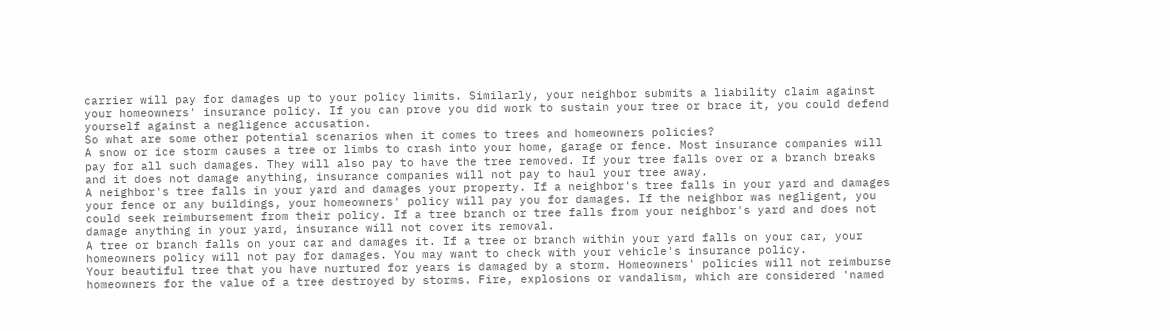carrier will pay for damages up to your policy limits. Similarly, your neighbor submits a liability claim against your homeowners' insurance policy. If you can prove you did work to sustain your tree or brace it, you could defend yourself against a negligence accusation.
So what are some other potential scenarios when it comes to trees and homeowners policies?
A snow or ice storm causes a tree or limbs to crash into your home, garage or fence. Most insurance companies will pay for all such damages. They will also pay to have the tree removed. If your tree falls over or a branch breaks and it does not damage anything, insurance companies will not pay to haul your tree away.
A neighbor's tree falls in your yard and damages your property. If a neighbor's tree falls in your yard and damages your fence or any buildings, your homeowners' policy will pay you for damages. If the neighbor was negligent, you could seek reimbursement from their policy. If a tree branch or tree falls from your neighbor's yard and does not damage anything in your yard, insurance will not cover its removal.
A tree or branch falls on your car and damages it. If a tree or branch within your yard falls on your car, your homeowners policy will not pay for damages. You may want to check with your vehicle's insurance policy.
Your beautiful tree that you have nurtured for years is damaged by a storm. Homeowners' policies will not reimburse homeowners for the value of a tree destroyed by storms. Fire, explosions or vandalism, which are considered 'named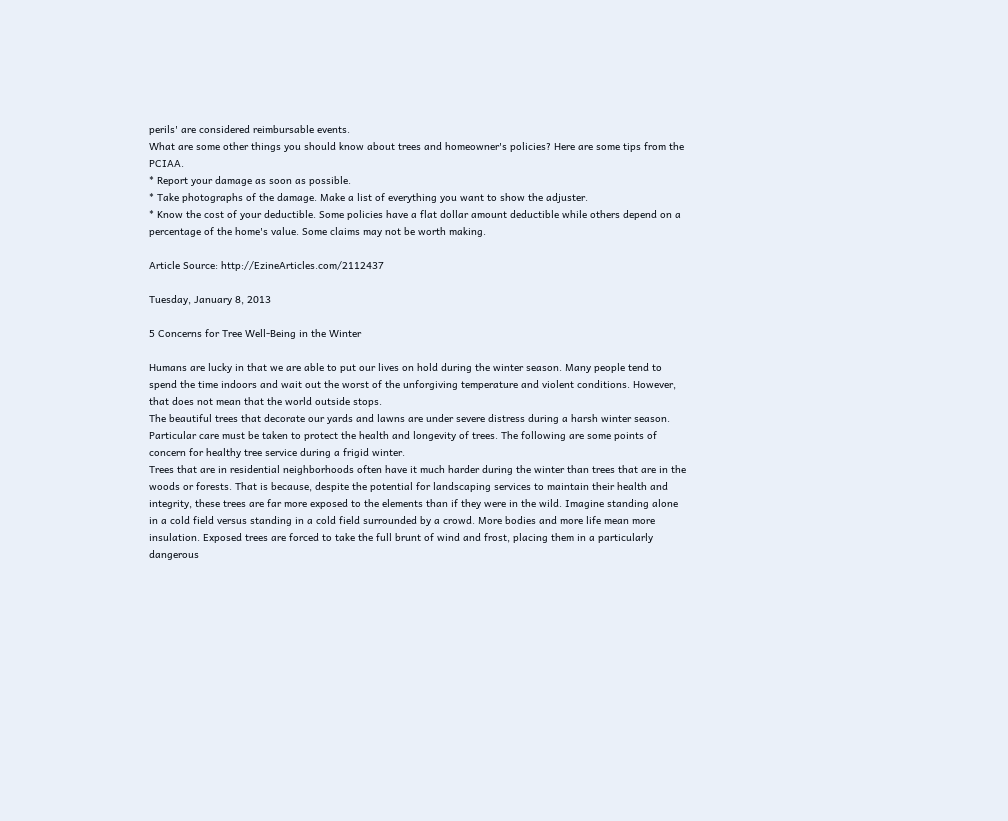perils' are considered reimbursable events.
What are some other things you should know about trees and homeowner's policies? Here are some tips from the PCIAA.
* Report your damage as soon as possible.
* Take photographs of the damage. Make a list of everything you want to show the adjuster.
* Know the cost of your deductible. Some policies have a flat dollar amount deductible while others depend on a percentage of the home's value. Some claims may not be worth making.

Article Source: http://EzineArticles.com/2112437

Tuesday, January 8, 2013

5 Concerns for Tree Well-Being in the Winter

Humans are lucky in that we are able to put our lives on hold during the winter season. Many people tend to spend the time indoors and wait out the worst of the unforgiving temperature and violent conditions. However, that does not mean that the world outside stops.
The beautiful trees that decorate our yards and lawns are under severe distress during a harsh winter season. Particular care must be taken to protect the health and longevity of trees. The following are some points of concern for healthy tree service during a frigid winter.
Trees that are in residential neighborhoods often have it much harder during the winter than trees that are in the woods or forests. That is because, despite the potential for landscaping services to maintain their health and integrity, these trees are far more exposed to the elements than if they were in the wild. Imagine standing alone in a cold field versus standing in a cold field surrounded by a crowd. More bodies and more life mean more insulation. Exposed trees are forced to take the full brunt of wind and frost, placing them in a particularly dangerous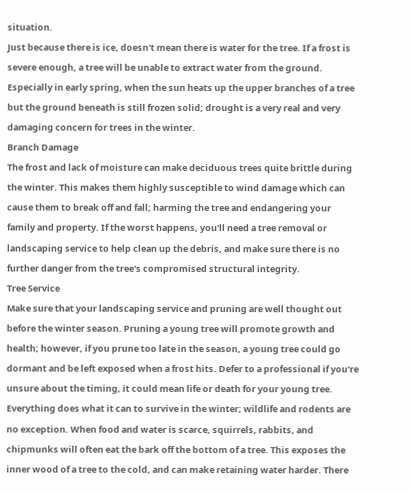situation.
Just because there is ice, doesn't mean there is water for the tree. If a frost is severe enough, a tree will be unable to extract water from the ground. Especially in early spring, when the sun heats up the upper branches of a tree but the ground beneath is still frozen solid; drought is a very real and very damaging concern for trees in the winter.
Branch Damage
The frost and lack of moisture can make deciduous trees quite brittle during the winter. This makes them highly susceptible to wind damage which can cause them to break off and fall; harming the tree and endangering your family and property. If the worst happens, you'll need a tree removal or landscaping service to help clean up the debris, and make sure there is no further danger from the tree's compromised structural integrity.
Tree Service
Make sure that your landscaping service and pruning are well thought out before the winter season. Pruning a young tree will promote growth and health; however, if you prune too late in the season, a young tree could go dormant and be left exposed when a frost hits. Defer to a professional if you're unsure about the timing, it could mean life or death for your young tree.
Everything does what it can to survive in the winter; wildlife and rodents are no exception. When food and water is scarce, squirrels, rabbits, and chipmunks will often eat the bark off the bottom of a tree. This exposes the inner wood of a tree to the cold, and can make retaining water harder. There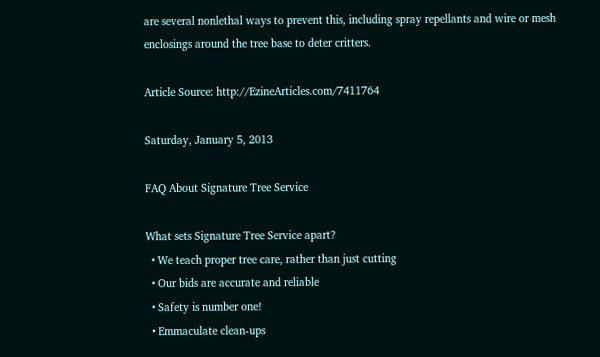are several nonlethal ways to prevent this, including spray repellants and wire or mesh enclosings around the tree base to deter critters.

Article Source: http://EzineArticles.com/7411764

Saturday, January 5, 2013

FAQ About Signature Tree Service

What sets Signature Tree Service apart?
  • We teach proper tree care, rather than just cutting
  • Our bids are accurate and reliable
  • Safety is number one!
  • Emmaculate clean-ups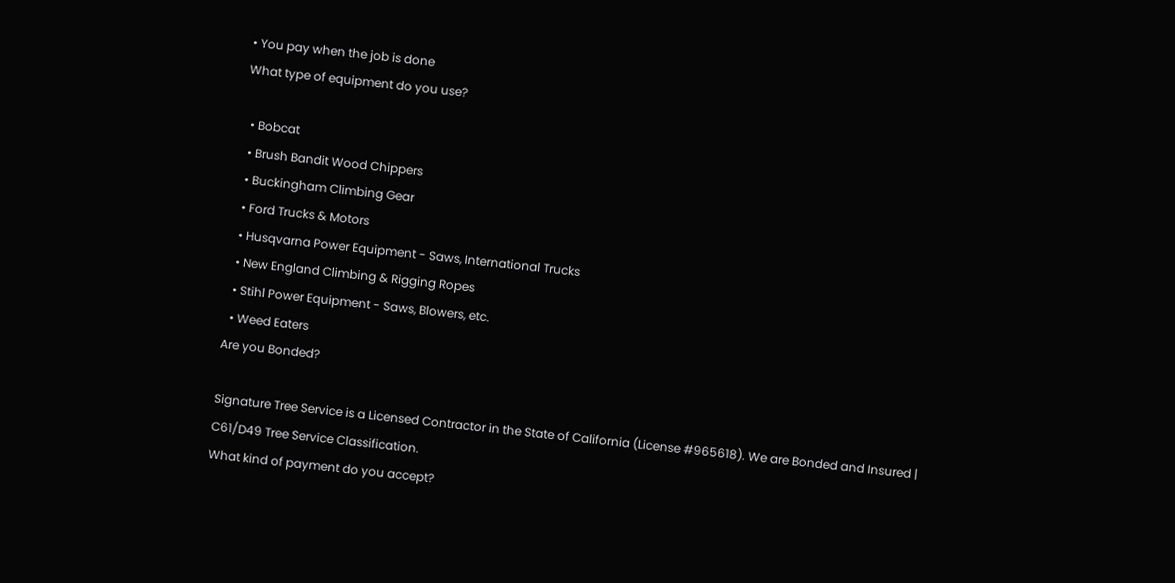• You pay when the job is done
What type of equipment do you use?

  • Bobcat
  • Brush Bandit Wood Chippers
  • Buckingham Climbing Gear
  • Ford Trucks & Motors
  • Husqvarna Power Equipment - Saws, International Trucks
  • New England Climbing & Rigging Ropes
  • Stihl Power Equipment - Saws, Blowers, etc.
  • Weed Eaters
Are you Bonded?

Signature Tree Service is a Licensed Contractor in the State of California (License #965618). We are Bonded and Insured | C61/D49 Tree Service Classification.
What kind of payment do you accept?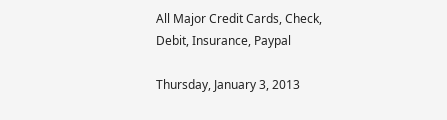All Major Credit Cards, Check, Debit, Insurance, Paypal

Thursday, January 3, 2013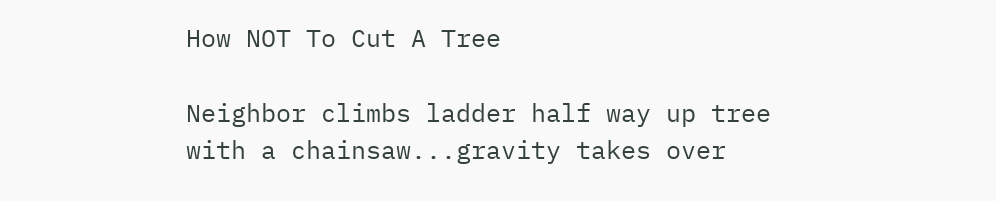How NOT To Cut A Tree

Neighbor climbs ladder half way up tree with a chainsaw...gravity takes over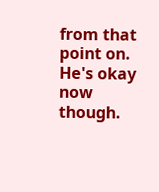from that point on. He's okay now though.